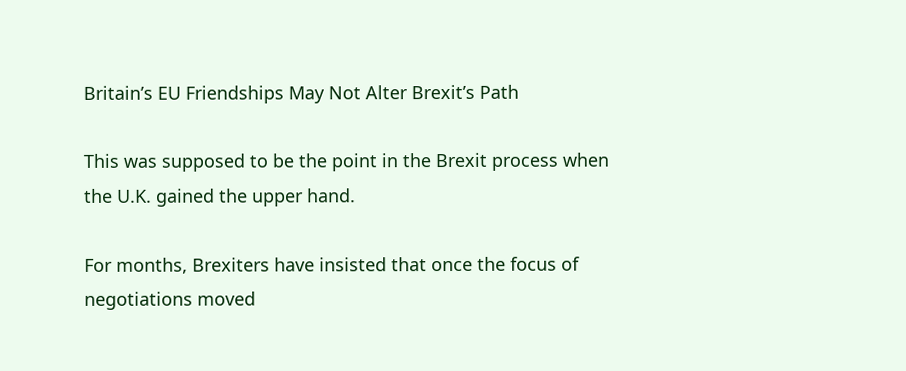Britain’s EU Friendships May Not Alter Brexit’s Path

This was supposed to be the point in the Brexit process when the U.K. gained the upper hand.

For months, Brexiters have insisted that once the focus of negotiations moved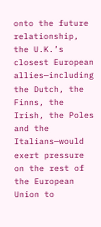onto the future relationship, the U.K.’s closest European allies—including the Dutch, the Finns, the Irish, the Poles and the Italians—would exert pressure on the rest of the European Union to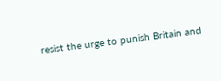resist the urge to punish Britain and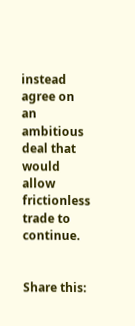instead agree on an ambitious deal that would allow frictionless trade to continue.


Share this: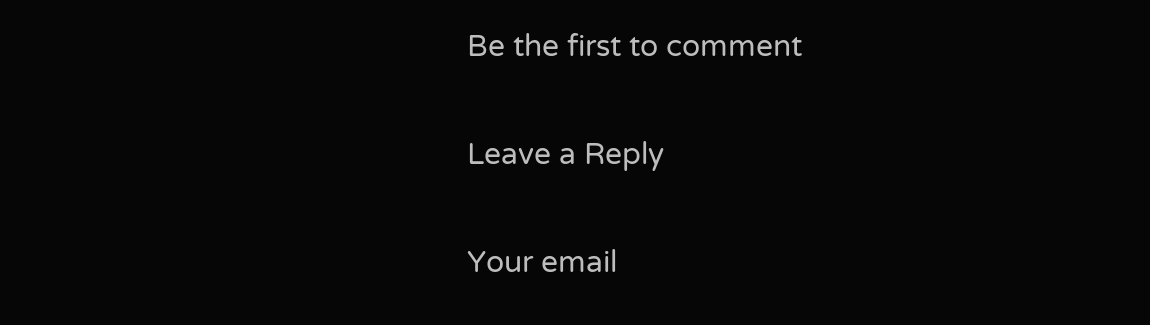Be the first to comment

Leave a Reply

Your email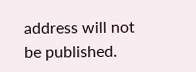address will not be published.